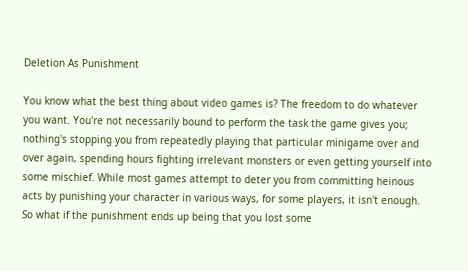Deletion As Punishment

You know what the best thing about video games is? The freedom to do whatever you want. You're not necessarily bound to perform the task the game gives you; nothing's stopping you from repeatedly playing that particular minigame over and over again, spending hours fighting irrelevant monsters or even getting yourself into some mischief. While most games attempt to deter you from committing heinous acts by punishing your character in various ways, for some players, it isn't enough. So what if the punishment ends up being that you lost some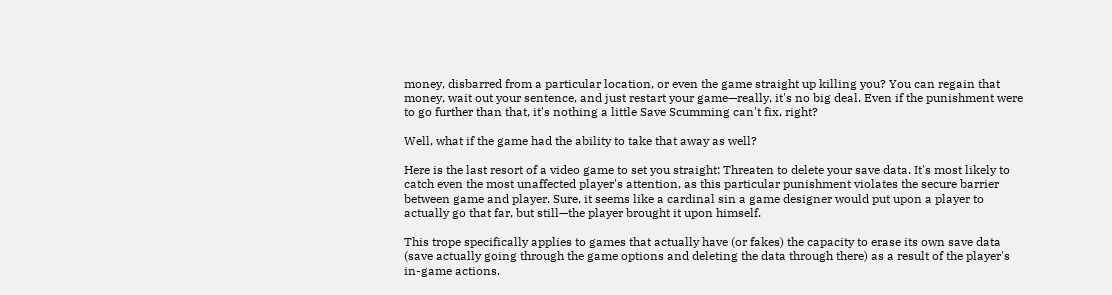money, disbarred from a particular location, or even the game straight up killing you? You can regain that money, wait out your sentence, and just restart your game—really, it's no big deal. Even if the punishment were to go further than that, it's nothing a little Save Scumming can't fix, right?

Well, what if the game had the ability to take that away as well?

Here is the last resort of a video game to set you straight: Threaten to delete your save data. It's most likely to catch even the most unaffected player's attention, as this particular punishment violates the secure barrier between game and player. Sure, it seems like a cardinal sin a game designer would put upon a player to actually go that far, but still—the player brought it upon himself.

This trope specifically applies to games that actually have (or fakes) the capacity to erase its own save data (save actually going through the game options and deleting the data through there) as a result of the player's in-game actions.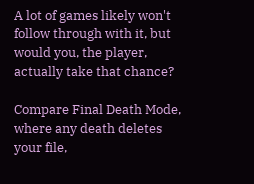A lot of games likely won't follow through with it, but would you, the player, actually take that chance?

Compare Final Death Mode, where any death deletes your file,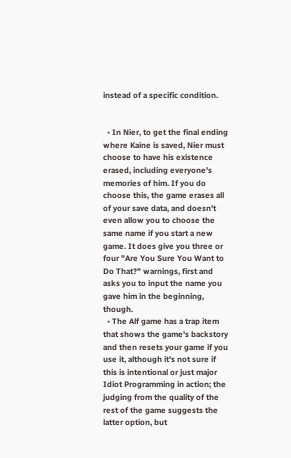instead of a specific condition.


  • In Nier, to get the final ending where Kaine is saved, Nier must choose to have his existence erased, including everyone's memories of him. If you do choose this, the game erases all of your save data, and doesn't even allow you to choose the same name if you start a new game. It does give you three or four "Are You Sure You Want to Do That?" warnings, first and asks you to input the name you gave him in the beginning, though.
  • The Alf game has a trap item that shows the game's backstory and then resets your game if you use it, although it's not sure if this is intentional or just major Idiot Programming in action; the judging from the quality of the rest of the game suggests the latter option, but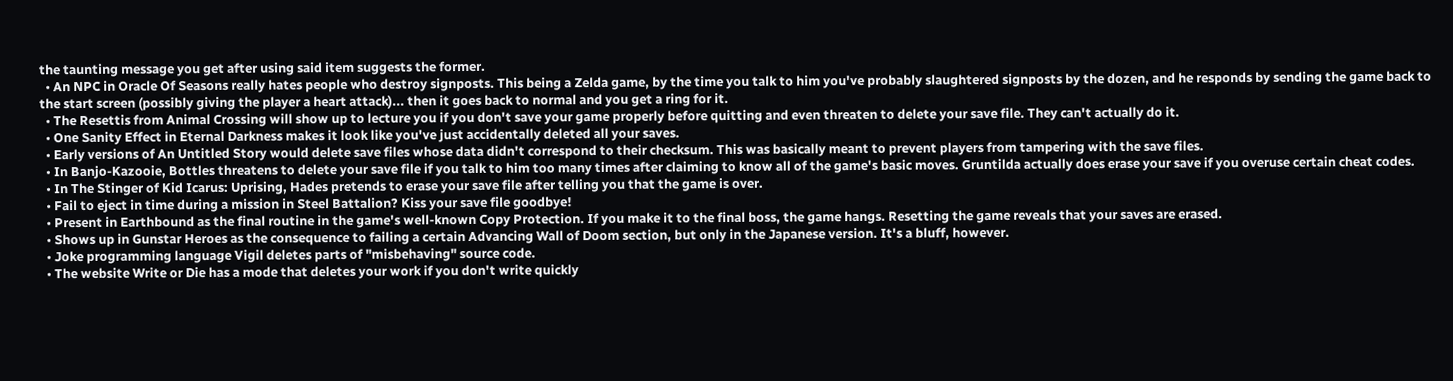the taunting message you get after using said item suggests the former.
  • An NPC in Oracle Of Seasons really hates people who destroy signposts. This being a Zelda game, by the time you talk to him you've probably slaughtered signposts by the dozen, and he responds by sending the game back to the start screen (possibly giving the player a heart attack)... then it goes back to normal and you get a ring for it.
  • The Resettis from Animal Crossing will show up to lecture you if you don't save your game properly before quitting and even threaten to delete your save file. They can't actually do it.
  • One Sanity Effect in Eternal Darkness makes it look like you've just accidentally deleted all your saves.
  • Early versions of An Untitled Story would delete save files whose data didn't correspond to their checksum. This was basically meant to prevent players from tampering with the save files.
  • In Banjo-Kazooie, Bottles threatens to delete your save file if you talk to him too many times after claiming to know all of the game's basic moves. Gruntilda actually does erase your save if you overuse certain cheat codes.
  • In The Stinger of Kid Icarus: Uprising, Hades pretends to erase your save file after telling you that the game is over.
  • Fail to eject in time during a mission in Steel Battalion? Kiss your save file goodbye!
  • Present in Earthbound as the final routine in the game's well-known Copy Protection. If you make it to the final boss, the game hangs. Resetting the game reveals that your saves are erased.
  • Shows up in Gunstar Heroes as the consequence to failing a certain Advancing Wall of Doom section, but only in the Japanese version. It's a bluff, however.
  • Joke programming language Vigil deletes parts of "misbehaving" source code.
  • The website Write or Die has a mode that deletes your work if you don't write quickly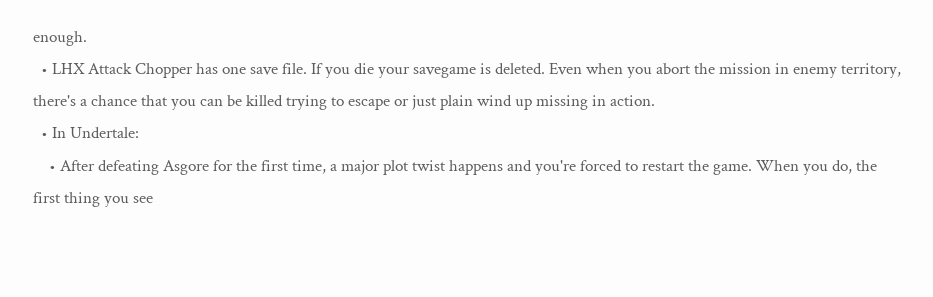enough.
  • LHX Attack Chopper has one save file. If you die your savegame is deleted. Even when you abort the mission in enemy territory, there's a chance that you can be killed trying to escape or just plain wind up missing in action.
  • In Undertale:
    • After defeating Asgore for the first time, a major plot twist happens and you're forced to restart the game. When you do, the first thing you see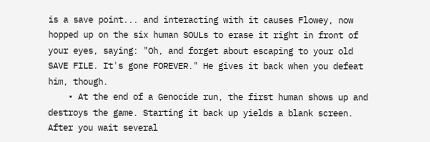is a save point... and interacting with it causes Flowey, now hopped up on the six human SOULs to erase it right in front of your eyes, saying: "Oh, and forget about escaping to your old SAVE FILE. It's gone FOREVER." He gives it back when you defeat him, though.
    • At the end of a Genocide run, the first human shows up and destroys the game. Starting it back up yields a blank screen. After you wait several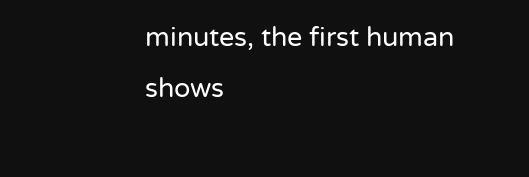minutes, the first human shows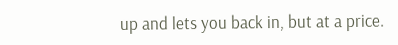up and lets you back in, but at a price.